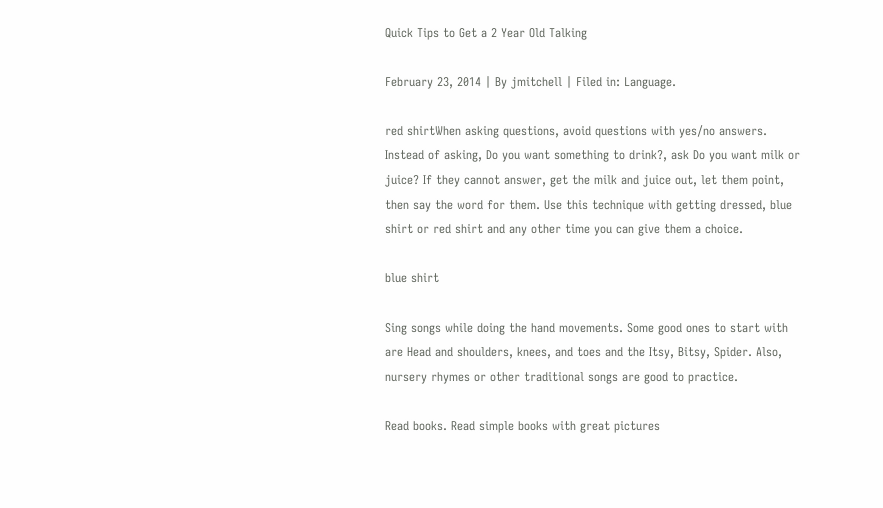Quick Tips to Get a 2 Year Old Talking

February 23, 2014 | By jmitchell | Filed in: Language.

red shirtWhen asking questions, avoid questions with yes/no answers. Instead of asking, Do you want something to drink?, ask Do you want milk or juice? If they cannot answer, get the milk and juice out, let them point, then say the word for them. Use this technique with getting dressed, blue shirt or red shirt and any other time you can give them a choice.

blue shirt

Sing songs while doing the hand movements. Some good ones to start with are Head and shoulders, knees, and toes and the Itsy, Bitsy, Spider. Also, nursery rhymes or other traditional songs are good to practice.

Read books. Read simple books with great pictures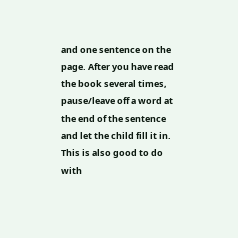and one sentence on the page. After you have read the book several times, pause/leave off a word at the end of the sentence and let the child fill it in. This is also good to do with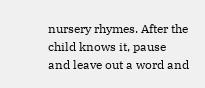nursery rhymes. After the child knows it, pause and leave out a word and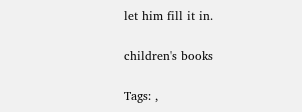let him fill it in.

children's books

Tags: ,